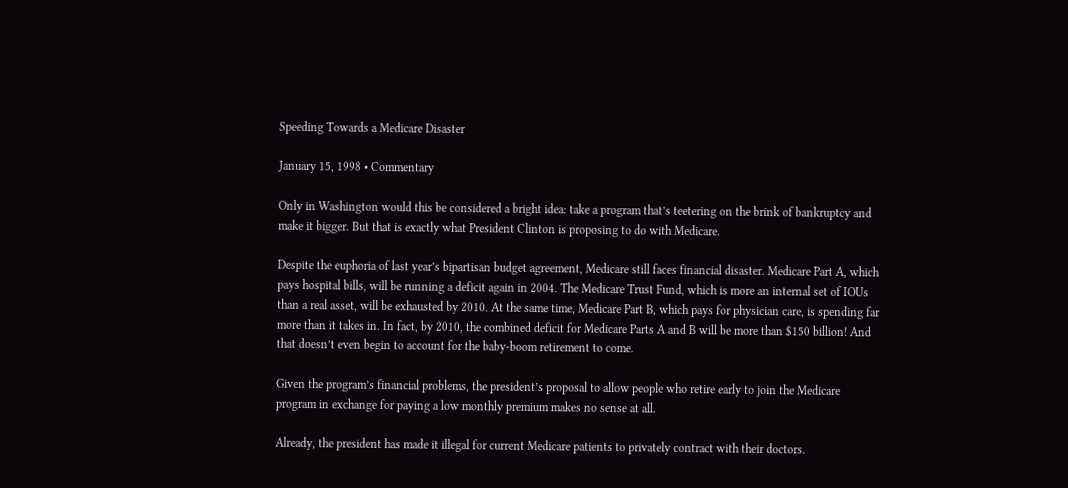Speeding Towards a Medicare Disaster

January 15, 1998 • Commentary

Only in Washington would this be considered a bright idea: take a program that’s teetering on the brink of bankruptcy and make it bigger. But that is exactly what President Clinton is proposing to do with Medicare.

Despite the euphoria of last year’s bipartisan budget agreement, Medicare still faces financial disaster. Medicare Part A, which pays hospital bills, will be running a deficit again in 2004. The Medicare Trust Fund, which is more an internal set of IOUs than a real asset, will be exhausted by 2010. At the same time, Medicare Part B, which pays for physician care, is spending far more than it takes in. In fact, by 2010, the combined deficit for Medicare Parts A and B will be more than $150 billion! And that doesn’t even begin to account for the baby‐boom retirement to come.

Given the program’s financial problems, the president’s proposal to allow people who retire early to join the Medicare program in exchange for paying a low monthly premium makes no sense at all.

Already, the president has made it illegal for current Medicare patients to privately contract with their doctors.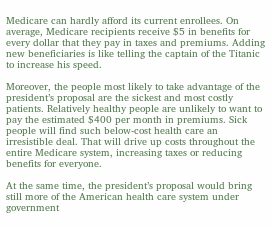Medicare can hardly afford its current enrollees. On average, Medicare recipients receive $5 in benefits for every dollar that they pay in taxes and premiums. Adding new beneficiaries is like telling the captain of the Titanic to increase his speed.

Moreover, the people most likely to take advantage of the president’s proposal are the sickest and most costly patients. Relatively healthy people are unlikely to want to pay the estimated $400 per month in premiums. Sick people will find such below‐cost health care an irresistible deal. That will drive up costs throughout the entire Medicare system, increasing taxes or reducing benefits for everyone.

At the same time, the president’s proposal would bring still more of the American health care system under government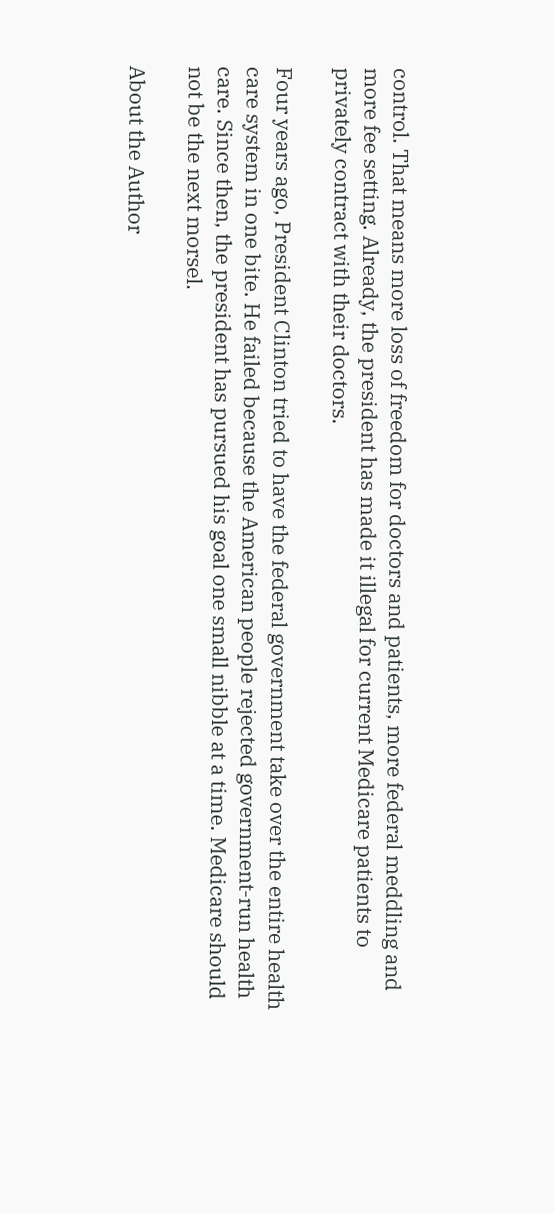control. That means more loss of freedom for doctors and patients, more federal meddling and more fee setting. Already, the president has made it illegal for current Medicare patients to privately contract with their doctors.

Four years ago, President Clinton tried to have the federal government take over the entire health care system in one bite. He failed because the American people rejected government‐run health care. Since then, the president has pursued his goal one small nibble at a time. Medicare should not be the next morsel.

About the Author